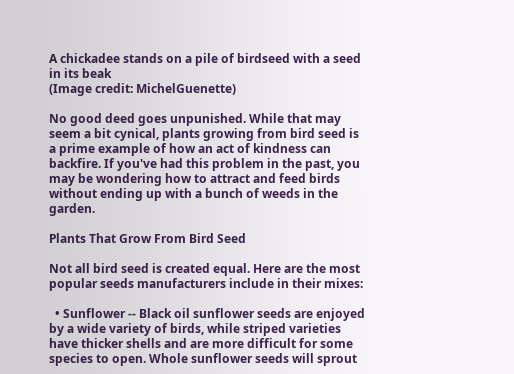A chickadee stands on a pile of birdseed with a seed in its beak
(Image credit: MichelGuenette)

No good deed goes unpunished. While that may seem a bit cynical, plants growing from bird seed is a prime example of how an act of kindness can backfire. If you've had this problem in the past, you may be wondering how to attract and feed birds without ending up with a bunch of weeds in the garden.

Plants That Grow From Bird Seed

Not all bird seed is created equal. Here are the most popular seeds manufacturers include in their mixes:

  • Sunflower -- Black oil sunflower seeds are enjoyed by a wide variety of birds, while striped varieties have thicker shells and are more difficult for some species to open. Whole sunflower seeds will sprout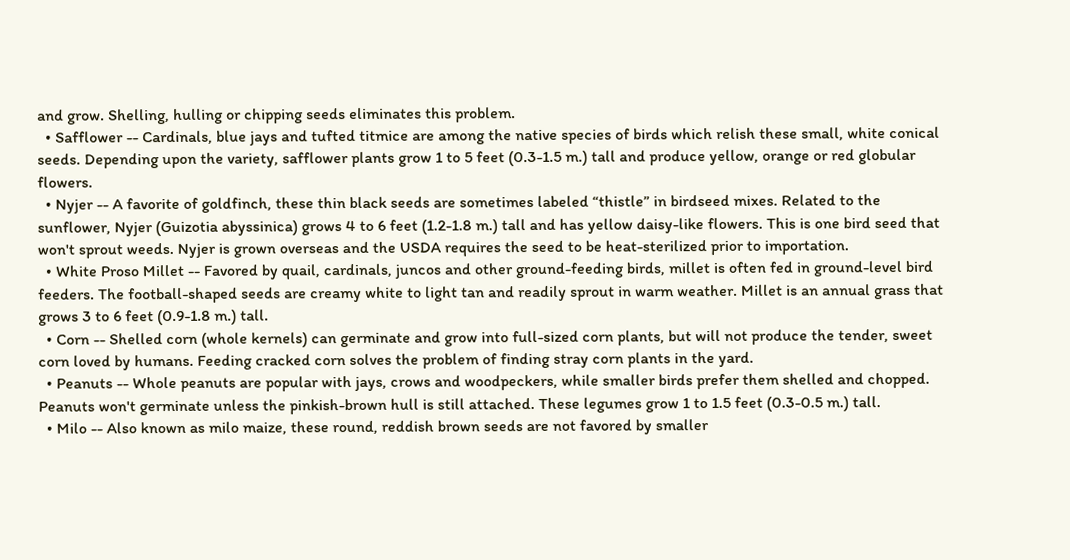and grow. Shelling, hulling or chipping seeds eliminates this problem.
  • Safflower -- Cardinals, blue jays and tufted titmice are among the native species of birds which relish these small, white conical seeds. Depending upon the variety, safflower plants grow 1 to 5 feet (0.3-1.5 m.) tall and produce yellow, orange or red globular flowers.
  • Nyjer -- A favorite of goldfinch, these thin black seeds are sometimes labeled “thistle” in birdseed mixes. Related to the sunflower, Nyjer (Guizotia abyssinica) grows 4 to 6 feet (1.2-1.8 m.) tall and has yellow daisy-like flowers. This is one bird seed that won't sprout weeds. Nyjer is grown overseas and the USDA requires the seed to be heat-sterilized prior to importation.
  • White Proso Millet -- Favored by quail, cardinals, juncos and other ground-feeding birds, millet is often fed in ground-level bird feeders. The football-shaped seeds are creamy white to light tan and readily sprout in warm weather. Millet is an annual grass that grows 3 to 6 feet (0.9-1.8 m.) tall.
  • Corn -- Shelled corn (whole kernels) can germinate and grow into full-sized corn plants, but will not produce the tender, sweet corn loved by humans. Feeding cracked corn solves the problem of finding stray corn plants in the yard.
  • Peanuts -- Whole peanuts are popular with jays, crows and woodpeckers, while smaller birds prefer them shelled and chopped. Peanuts won't germinate unless the pinkish-brown hull is still attached. These legumes grow 1 to 1.5 feet (0.3-0.5 m.) tall.
  • Milo -- Also known as milo maize, these round, reddish brown seeds are not favored by smaller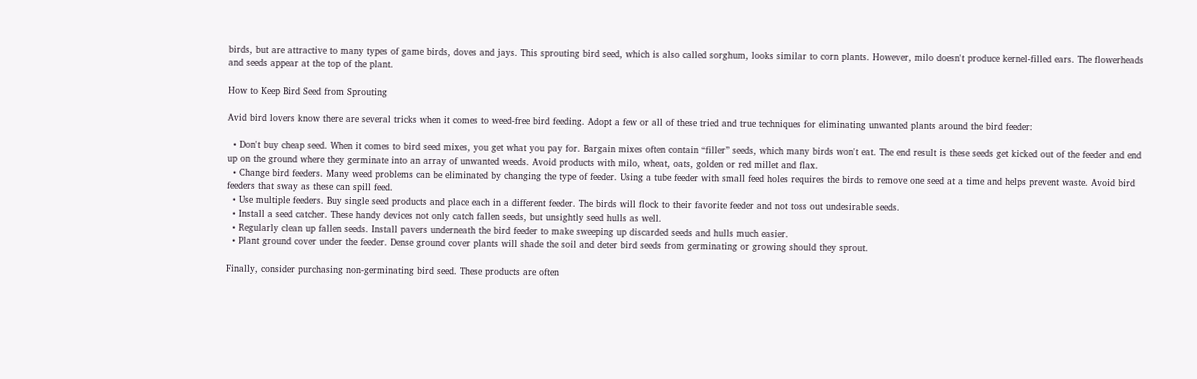birds, but are attractive to many types of game birds, doves and jays. This sprouting bird seed, which is also called sorghum, looks similar to corn plants. However, milo doesn't produce kernel-filled ears. The flowerheads and seeds appear at the top of the plant.

How to Keep Bird Seed from Sprouting

Avid bird lovers know there are several tricks when it comes to weed-free bird feeding. Adopt a few or all of these tried and true techniques for eliminating unwanted plants around the bird feeder:

  • Don't buy cheap seed. When it comes to bird seed mixes, you get what you pay for. Bargain mixes often contain “filler” seeds, which many birds won't eat. The end result is these seeds get kicked out of the feeder and end up on the ground where they germinate into an array of unwanted weeds. Avoid products with milo, wheat, oats, golden or red millet and flax.
  • Change bird feeders. Many weed problems can be eliminated by changing the type of feeder. Using a tube feeder with small feed holes requires the birds to remove one seed at a time and helps prevent waste. Avoid bird feeders that sway as these can spill feed.
  • Use multiple feeders. Buy single seed products and place each in a different feeder. The birds will flock to their favorite feeder and not toss out undesirable seeds.
  • Install a seed catcher. These handy devices not only catch fallen seeds, but unsightly seed hulls as well.
  • Regularly clean up fallen seeds. Install pavers underneath the bird feeder to make sweeping up discarded seeds and hulls much easier.
  • Plant ground cover under the feeder. Dense ground cover plants will shade the soil and deter bird seeds from germinating or growing should they sprout.

Finally, consider purchasing non-germinating bird seed. These products are often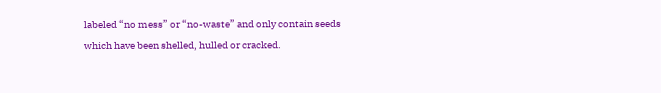labeled “no mess” or “no-waste” and only contain seeds which have been shelled, hulled or cracked.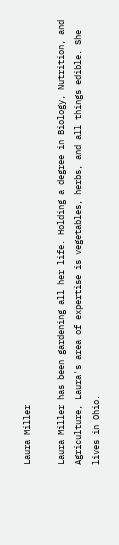Laura Miller

Laura Miller has been gardening all her life. Holding a degree in Biology, Nutrition, and Agriculture, Laura's area of expertise is vegetables, herbs, and all things edible. She lives in Ohio.